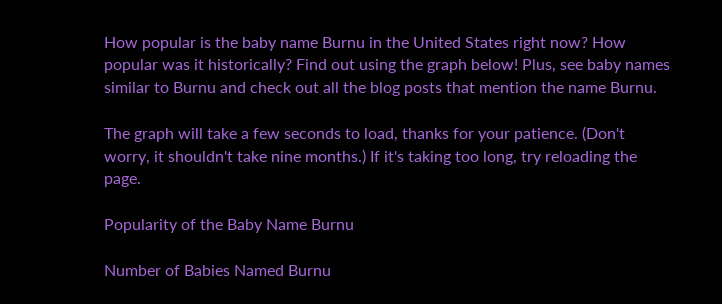How popular is the baby name Burnu in the United States right now? How popular was it historically? Find out using the graph below! Plus, see baby names similar to Burnu and check out all the blog posts that mention the name Burnu.

The graph will take a few seconds to load, thanks for your patience. (Don't worry, it shouldn't take nine months.) If it's taking too long, try reloading the page.

Popularity of the Baby Name Burnu

Number of Babies Named Burnu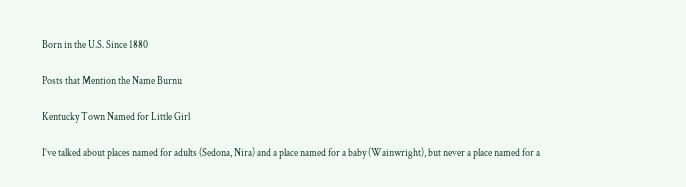Born in the U.S. Since 1880

Posts that Mention the Name Burnu

Kentucky Town Named for Little Girl

I’ve talked about places named for adults (Sedona, Nira) and a place named for a baby (Wainwright), but never a place named for a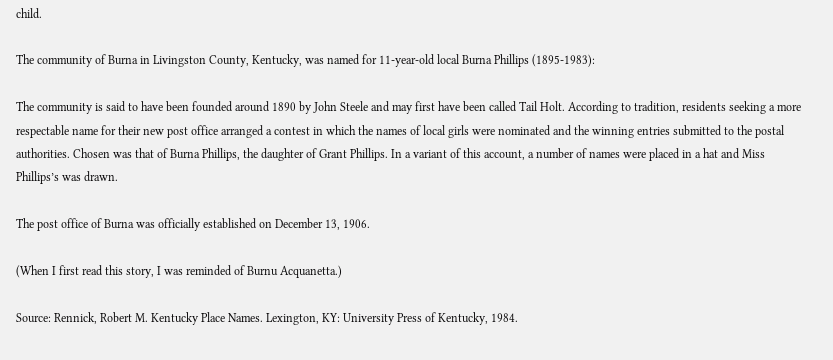child.

The community of Burna in Livingston County, Kentucky, was named for 11-year-old local Burna Phillips (1895-1983):

The community is said to have been founded around 1890 by John Steele and may first have been called Tail Holt. According to tradition, residents seeking a more respectable name for their new post office arranged a contest in which the names of local girls were nominated and the winning entries submitted to the postal authorities. Chosen was that of Burna Phillips, the daughter of Grant Phillips. In a variant of this account, a number of names were placed in a hat and Miss Phillips’s was drawn.

The post office of Burna was officially established on December 13, 1906.

(When I first read this story, I was reminded of Burnu Acquanetta.)

Source: Rennick, Robert M. Kentucky Place Names. Lexington, KY: University Press of Kentucky, 1984.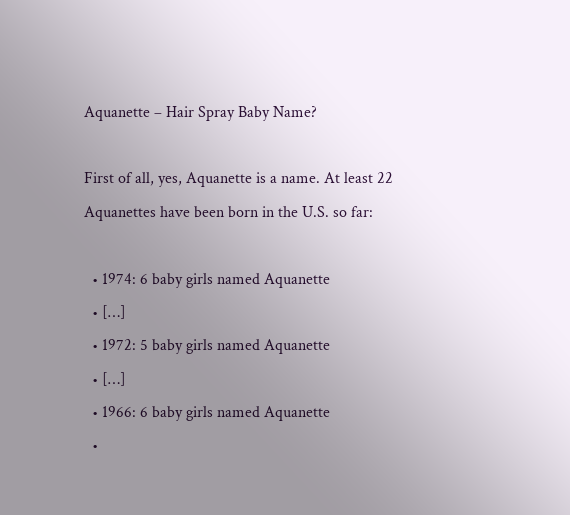Aquanette – Hair Spray Baby Name?

First of all, yes, Aquanette is a name. At least 22 Aquanettes have been born in the U.S. so far:

  • 1974: 6 baby girls named Aquanette
  • […]
  • 1972: 5 baby girls named Aquanette
  • […]
  • 1966: 6 baby girls named Aquanette
  •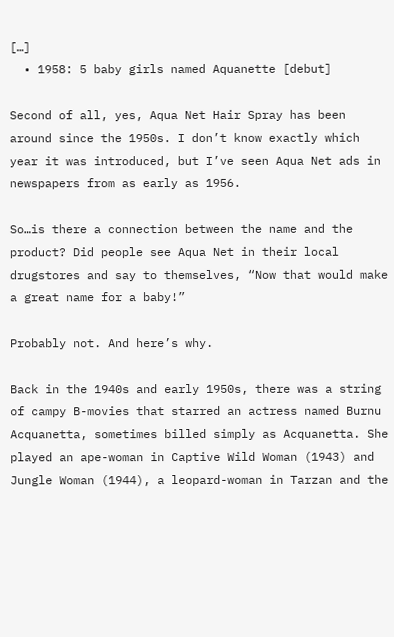[…]
  • 1958: 5 baby girls named Aquanette [debut]

Second of all, yes, Aqua Net Hair Spray has been around since the 1950s. I don’t know exactly which year it was introduced, but I’ve seen Aqua Net ads in newspapers from as early as 1956.

So…is there a connection between the name and the product? Did people see Aqua Net in their local drugstores and say to themselves, “Now that would make a great name for a baby!”

Probably not. And here’s why.

Back in the 1940s and early 1950s, there was a string of campy B-movies that starred an actress named Burnu Acquanetta, sometimes billed simply as Acquanetta. She played an ape-woman in Captive Wild Woman (1943) and Jungle Woman (1944), a leopard-woman in Tarzan and the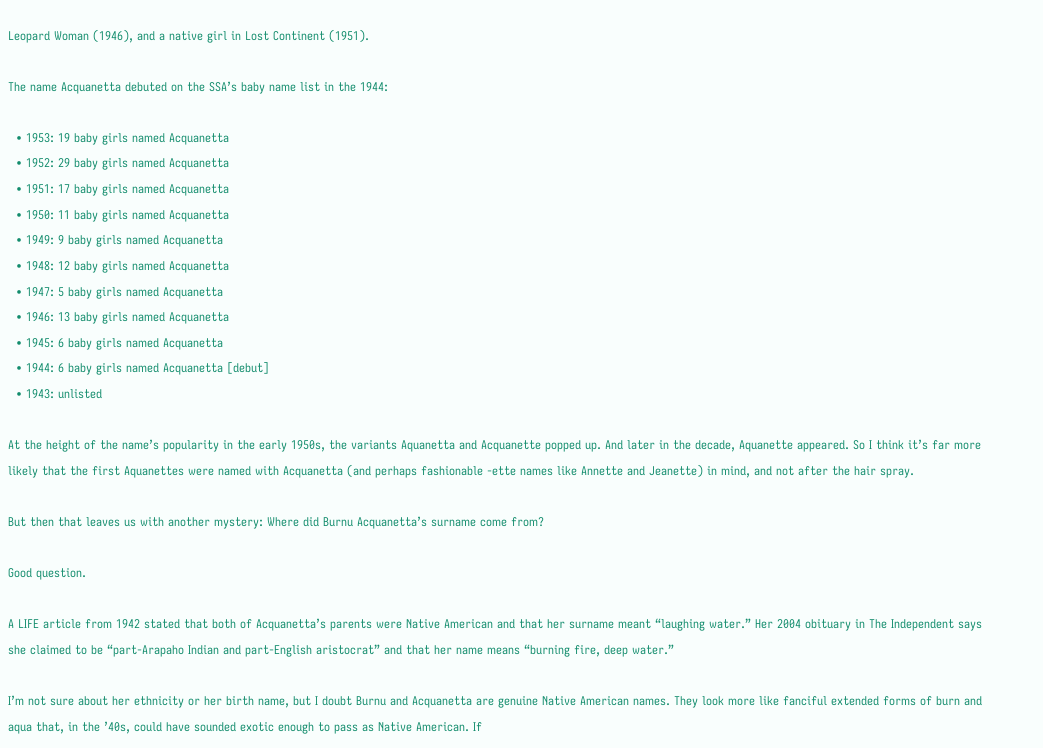Leopard Woman (1946), and a native girl in Lost Continent (1951).

The name Acquanetta debuted on the SSA’s baby name list in the 1944:

  • 1953: 19 baby girls named Acquanetta
  • 1952: 29 baby girls named Acquanetta
  • 1951: 17 baby girls named Acquanetta
  • 1950: 11 baby girls named Acquanetta
  • 1949: 9 baby girls named Acquanetta
  • 1948: 12 baby girls named Acquanetta
  • 1947: 5 baby girls named Acquanetta
  • 1946: 13 baby girls named Acquanetta
  • 1945: 6 baby girls named Acquanetta
  • 1944: 6 baby girls named Acquanetta [debut]
  • 1943: unlisted

At the height of the name’s popularity in the early 1950s, the variants Aquanetta and Acquanette popped up. And later in the decade, Aquanette appeared. So I think it’s far more likely that the first Aquanettes were named with Acquanetta (and perhaps fashionable -ette names like Annette and Jeanette) in mind, and not after the hair spray.

But then that leaves us with another mystery: Where did Burnu Acquanetta’s surname come from?

Good question.

A LIFE article from 1942 stated that both of Acquanetta’s parents were Native American and that her surname meant “laughing water.” Her 2004 obituary in The Independent says she claimed to be “part-Arapaho Indian and part-English aristocrat” and that her name means “burning fire, deep water.”

I’m not sure about her ethnicity or her birth name, but I doubt Burnu and Acquanetta are genuine Native American names. They look more like fanciful extended forms of burn and aqua that, in the ’40s, could have sounded exotic enough to pass as Native American. If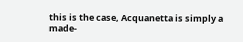this is the case, Acquanetta is simply a made-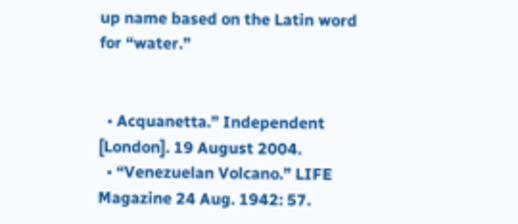up name based on the Latin word for “water.”


  • Acquanetta.” Independent [London]. 19 August 2004.
  • “Venezuelan Volcano.” LIFE Magazine 24 Aug. 1942: 57.